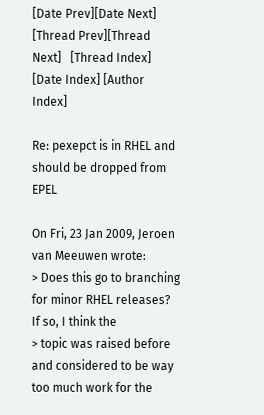[Date Prev][Date Next]   [Thread Prev][Thread Next]   [Thread Index] [Date Index] [Author Index]

Re: pexepct is in RHEL and should be dropped from EPEL

On Fri, 23 Jan 2009, Jeroen van Meeuwen wrote:
> Does this go to branching for minor RHEL releases? If so, I think the
> topic was raised before and considered to be way too much work for the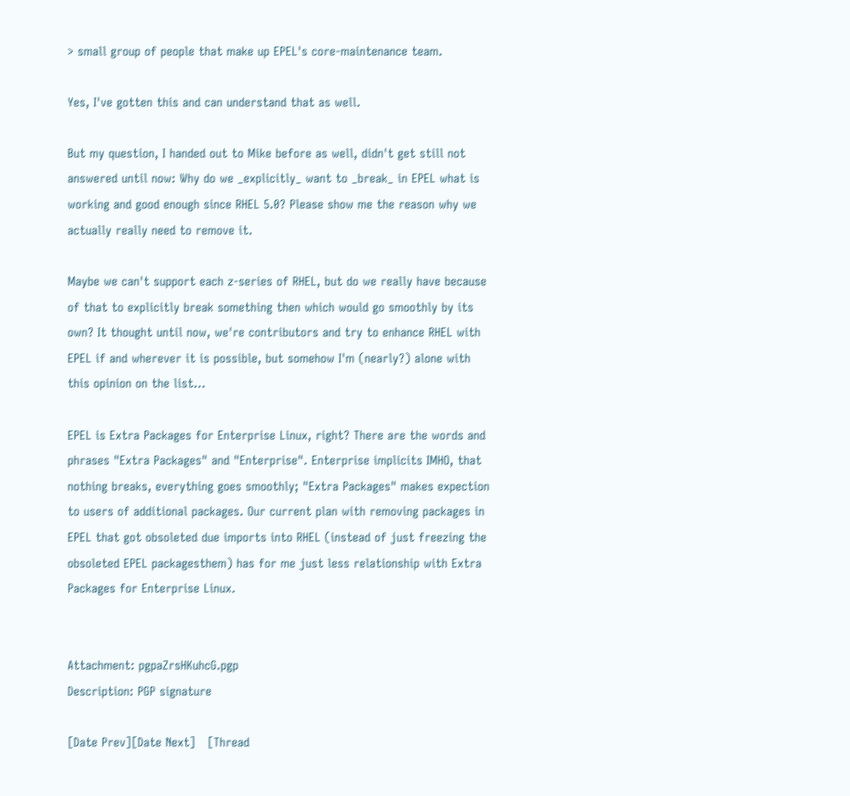> small group of people that make up EPEL's core-maintenance team.

Yes, I've gotten this and can understand that as well.

But my question, I handed out to Mike before as well, didn't get still not
answered until now: Why do we _explicitly_ want to _break_ in EPEL what is
working and good enough since RHEL 5.0? Please show me the reason why we
actually really need to remove it.

Maybe we can't support each z-series of RHEL, but do we really have because
of that to explicitly break something then which would go smoothly by its
own? It thought until now, we're contributors and try to enhance RHEL with
EPEL if and wherever it is possible, but somehow I'm (nearly?) alone with
this opinion on the list...

EPEL is Extra Packages for Enterprise Linux, right? There are the words and
phrases "Extra Packages" and "Enterprise". Enterprise implicits IMHO, that
nothing breaks, everything goes smoothly; "Extra Packages" makes expection
to users of additional packages. Our current plan with removing packages in
EPEL that got obsoleted due imports into RHEL (instead of just freezing the
obsoleted EPEL packagesthem) has for me just less relationship with Extra
Packages for Enterprise Linux.


Attachment: pgpaZrsHKuhcG.pgp
Description: PGP signature

[Date Prev][Date Next]   [Thread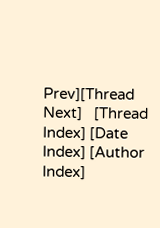Prev][Thread Next]   [Thread Index] [Date Index] [Author Index]